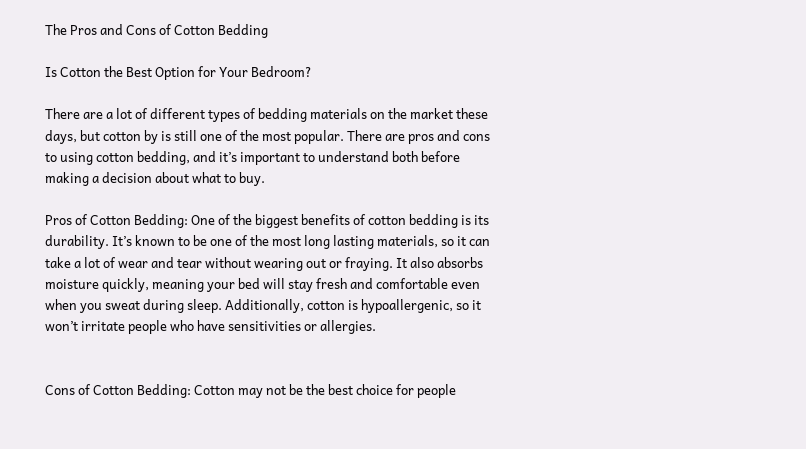The Pros and Cons of Cotton Bedding

Is Cotton the Best Option for Your Bedroom?

There are a lot of different types of bedding materials on the market these days, but cotton by is still one of the most popular. There are pros and cons to using cotton bedding, and it’s important to understand both before making a decision about what to buy.

Pros of Cotton Bedding: One of the biggest benefits of cotton bedding is its durability. It’s known to be one of the most long lasting materials, so it can take a lot of wear and tear without wearing out or fraying. It also absorbs moisture quickly, meaning your bed will stay fresh and comfortable even when you sweat during sleep. Additionally, cotton is hypoallergenic, so it won’t irritate people who have sensitivities or allergies.


Cons of Cotton Bedding: Cotton may not be the best choice for people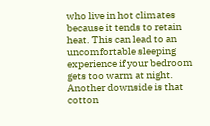who live in hot climates because it tends to retain heat. This can lead to an uncomfortable sleeping experience if your bedroom gets too warm at night. Another downside is that cotton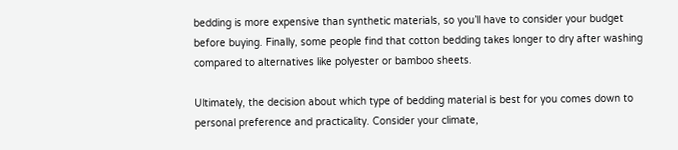bedding is more expensive than synthetic materials, so you’ll have to consider your budget before buying. Finally, some people find that cotton bedding takes longer to dry after washing compared to alternatives like polyester or bamboo sheets.

Ultimately, the decision about which type of bedding material is best for you comes down to personal preference and practicality. Consider your climate,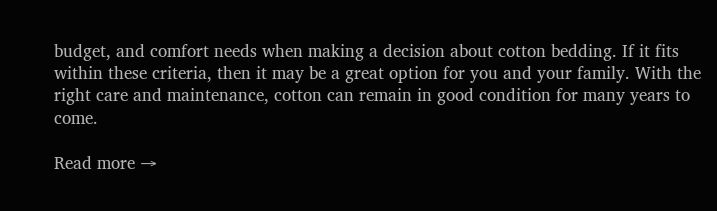budget, and comfort needs when making a decision about cotton bedding. If it fits within these criteria, then it may be a great option for you and your family. With the right care and maintenance, cotton can remain in good condition for many years to come.

Read more →